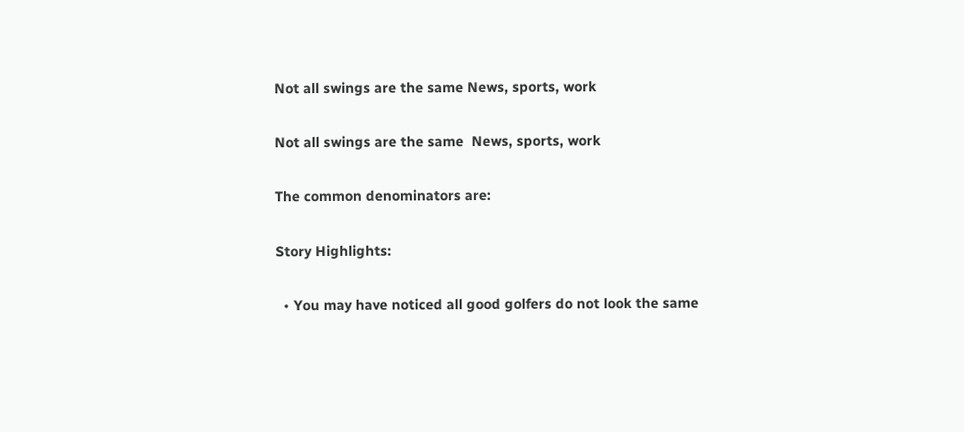Not all swings are the same News, sports, work

Not all swings are the same  News, sports, work

The common denominators are:

Story Highlights:

  • You may have noticed all good golfers do not look the same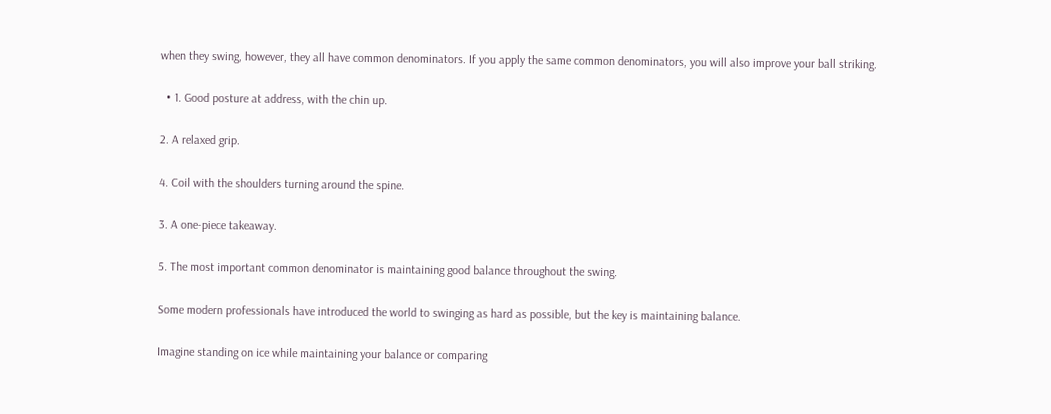when they swing, however, they all have common denominators. If you apply the same common denominators, you will also improve your ball striking.

  • 1. Good posture at address, with the chin up.

2. A relaxed grip.

4. Coil with the shoulders turning around the spine.

3. A one-piece takeaway.

5. The most important common denominator is maintaining good balance throughout the swing.

Some modern professionals have introduced the world to swinging as hard as possible, but the key is maintaining balance.

Imagine standing on ice while maintaining your balance or comparing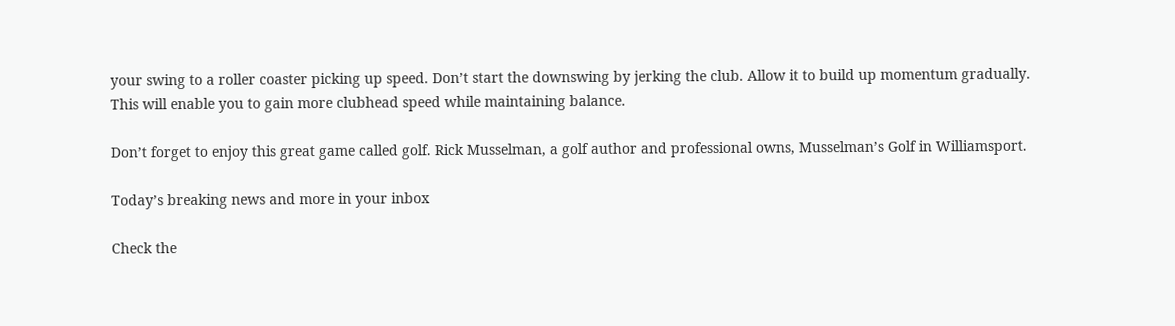your swing to a roller coaster picking up speed. Don’t start the downswing by jerking the club. Allow it to build up momentum gradually. This will enable you to gain more clubhead speed while maintaining balance.

Don’t forget to enjoy this great game called golf. Rick Musselman, a golf author and professional owns, Musselman’s Golf in Williamsport.

Today’s breaking news and more in your inbox

Check the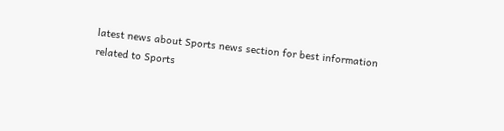latest news about Sports news section for best information related to Sports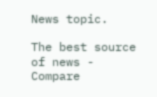News topic.

The best source of news -
Compare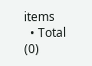items
  • Total (0)